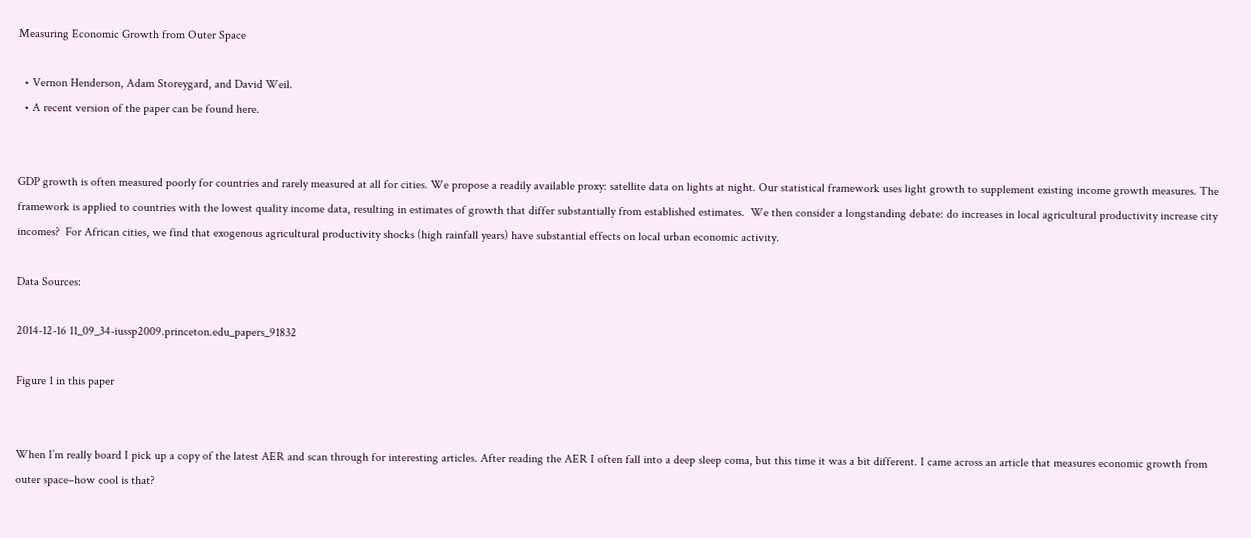Measuring Economic Growth from Outer Space

  • Vernon Henderson, Adam Storeygard, and David Weil.
  • A recent version of the paper can be found here.


GDP growth is often measured poorly for countries and rarely measured at all for cities. We propose a readily available proxy: satellite data on lights at night. Our statistical framework uses light growth to supplement existing income growth measures. The framework is applied to countries with the lowest quality income data, resulting in estimates of growth that differ substantially from established estimates.  We then consider a longstanding debate: do increases in local agricultural productivity increase city incomes?  For African cities, we find that exogenous agricultural productivity shocks (high rainfall years) have substantial effects on local urban economic activity.

Data Sources:

2014-12-16 11_09_34-iussp2009.princeton.edu_papers_91832

Figure 1 in this paper


When I’m really board I pick up a copy of the latest AER and scan through for interesting articles. After reading the AER I often fall into a deep sleep coma, but this time it was a bit different. I came across an article that measures economic growth from outer space–how cool is that?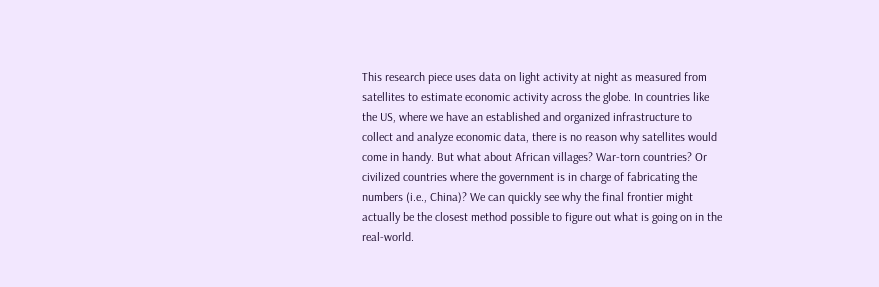This research piece uses data on light activity at night as measured from satellites to estimate economic activity across the globe. In countries like the US, where we have an established and organized infrastructure to collect and analyze economic data, there is no reason why satellites would come in handy. But what about African villages? War-torn countries? Or civilized countries where the government is in charge of fabricating the numbers (i.e., China)? We can quickly see why the final frontier might actually be the closest method possible to figure out what is going on in the real-world.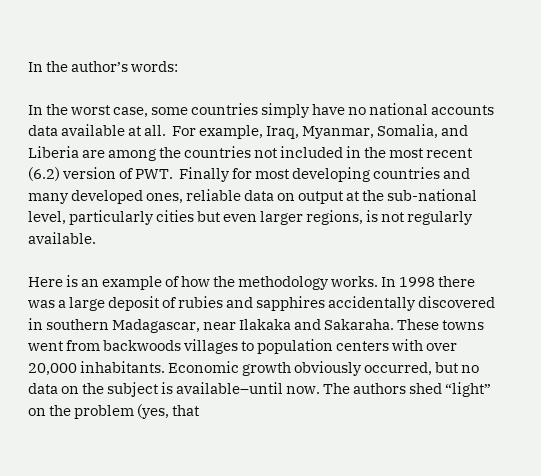In the author’s words:

In the worst case, some countries simply have no national accounts data available at all.  For example, Iraq, Myanmar, Somalia, and Liberia are among the countries not included in the most recent (6.2) version of PWT.  Finally for most developing countries and many developed ones, reliable data on output at the sub-national level, particularly cities but even larger regions, is not regularly available.

Here is an example of how the methodology works. In 1998 there was a large deposit of rubies and sapphires accidentally discovered in southern Madagascar, near Ilakaka and Sakaraha. These towns went from backwoods villages to population centers with over 20,000 inhabitants. Economic growth obviously occurred, but no data on the subject is available–until now. The authors shed “light” on the problem (yes, that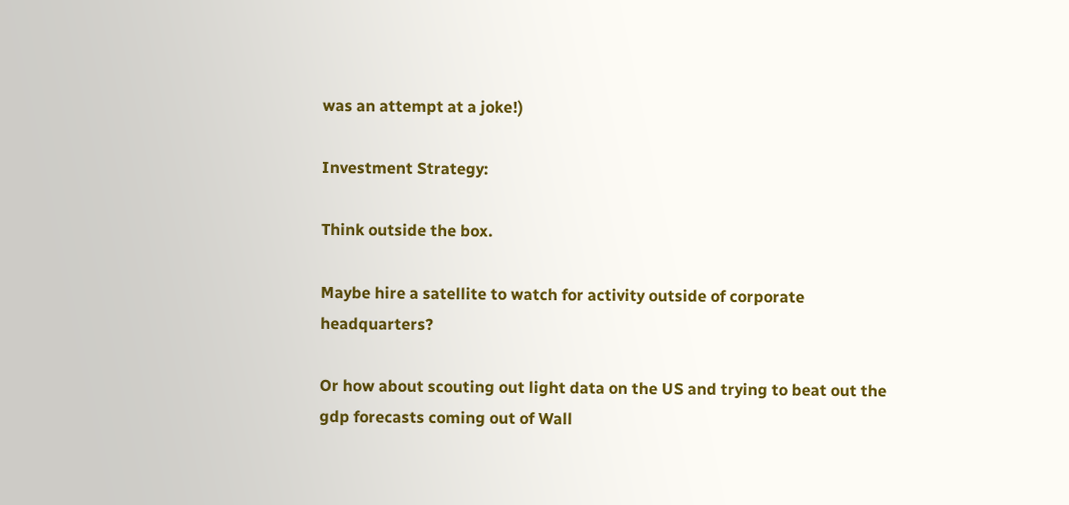was an attempt at a joke!)

Investment Strategy:

Think outside the box.

Maybe hire a satellite to watch for activity outside of corporate headquarters?

Or how about scouting out light data on the US and trying to beat out the gdp forecasts coming out of Wall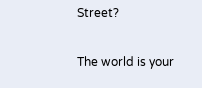Street?

The world is your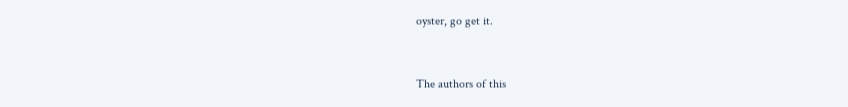oyster, go get it.


The authors of this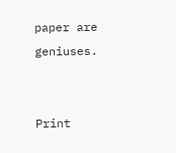paper are geniuses.


Print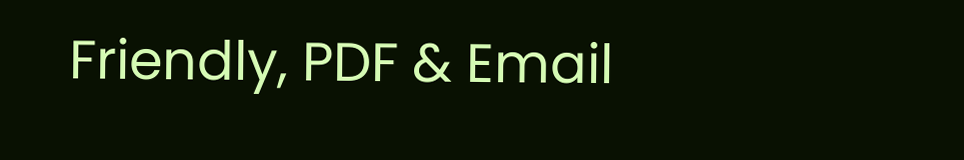Friendly, PDF & Email